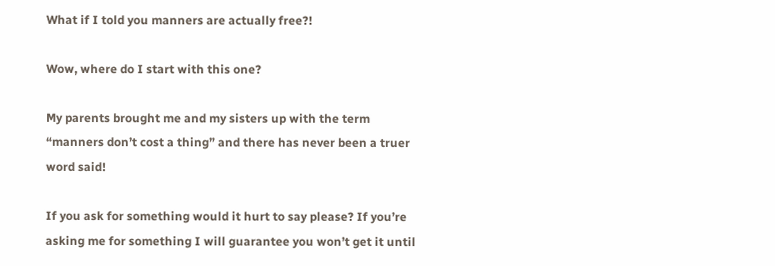What if I told you manners are actually free?!

Wow, where do I start with this one?

My parents brought me and my sisters up with the term “manners don’t cost a thing” and there has never been a truer word said!

If you ask for something would it hurt to say please? If you’re asking me for something I will guarantee you won’t get it until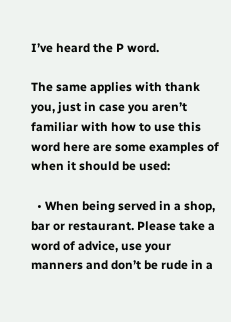I’ve heard the P word.

The same applies with thank you, just in case you aren’t familiar with how to use this word here are some examples of when it should be used:

  • When being served in a shop, bar or restaurant. Please take a word of advice, use your manners and don’t be rude in a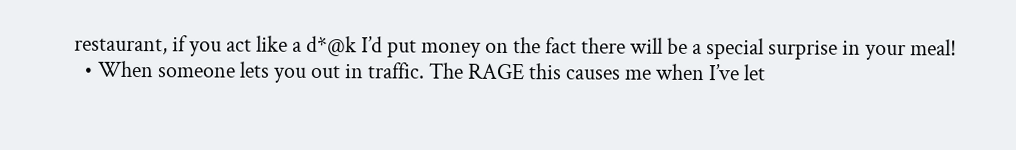restaurant, if you act like a d*@k I’d put money on the fact there will be a special surprise in your meal!
  • When someone lets you out in traffic. The RAGE this causes me when I’ve let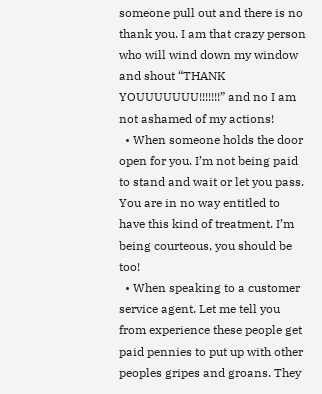someone pull out and there is no thank you. I am that crazy person who will wind down my window and shout “THANK YOUUUUUUU!!!!!!!” and no I am not ashamed of my actions!
  • When someone holds the door open for you. I’m not being paid to stand and wait or let you pass. You are in no way entitled to have this kind of treatment. I’m being courteous, you should be too!
  • When speaking to a customer service agent. Let me tell you from experience these people get paid pennies to put up with other peoples gripes and groans. They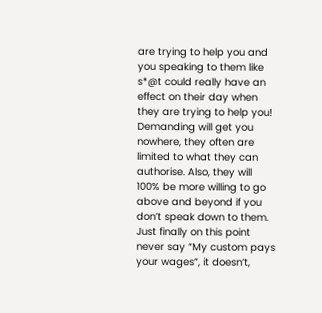are trying to help you and you speaking to them like s*@t could really have an effect on their day when they are trying to help you! Demanding will get you nowhere, they often are limited to what they can authorise. Also, they will 100% be more willing to go above and beyond if you don’t speak down to them. Just finally on this point never say “My custom pays your wages”, it doesn’t,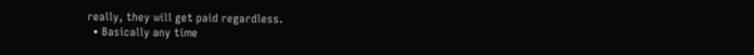really, they will get paid regardless.
  • Basically any time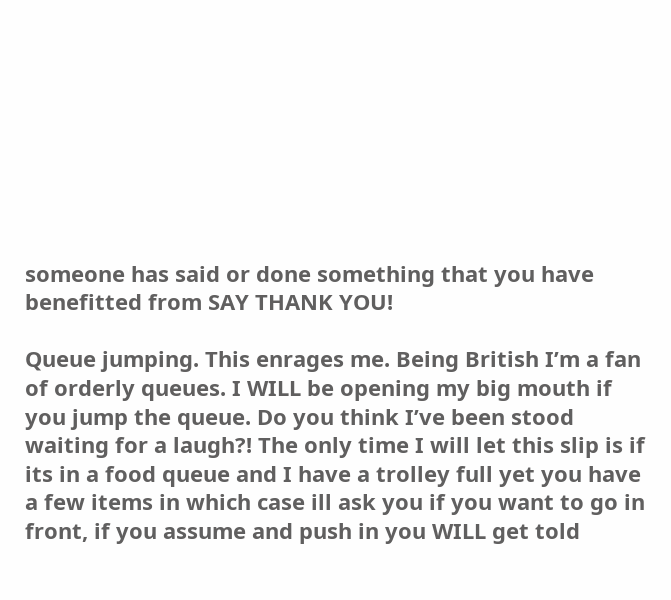someone has said or done something that you have benefitted from SAY THANK YOU!

Queue jumping. This enrages me. Being British I’m a fan of orderly queues. I WILL be opening my big mouth if you jump the queue. Do you think I’ve been stood waiting for a laugh?! The only time I will let this slip is if its in a food queue and I have a trolley full yet you have a few items in which case ill ask you if you want to go in front, if you assume and push in you WILL get told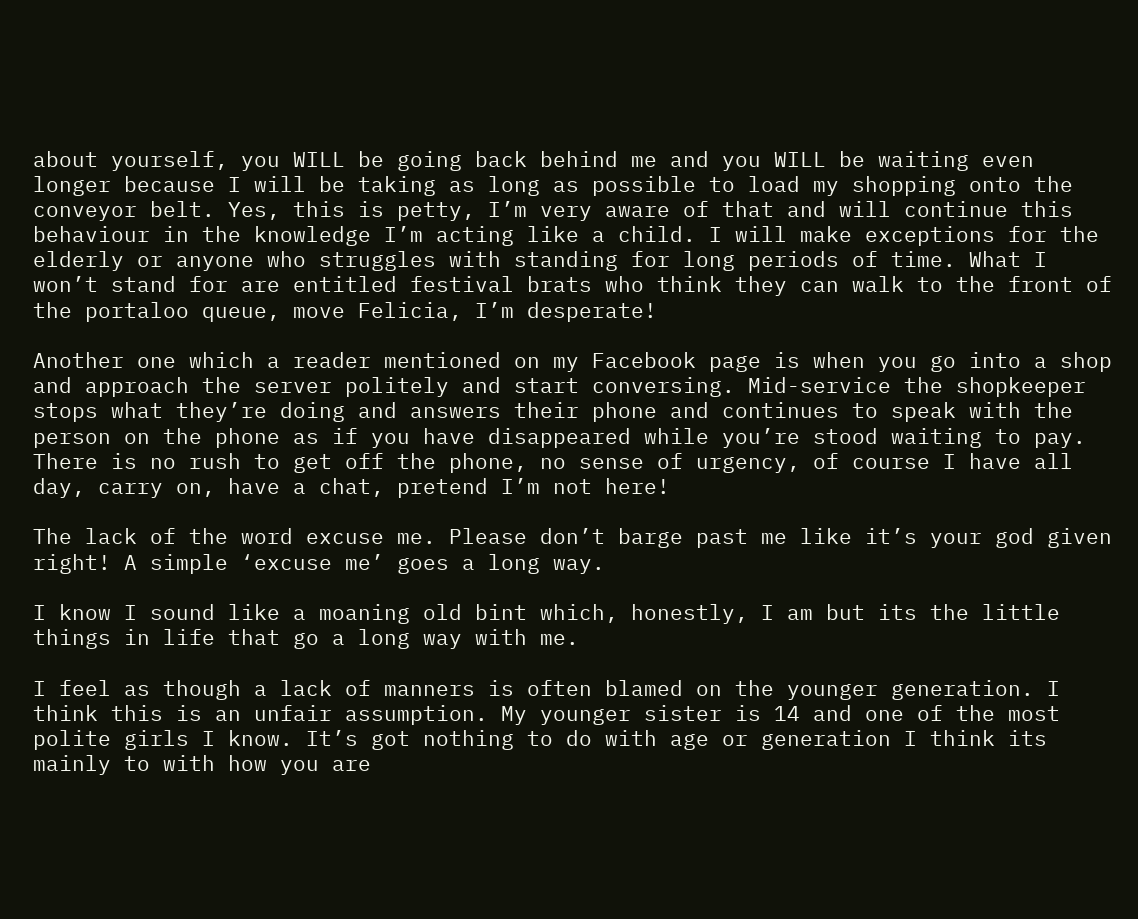about yourself, you WILL be going back behind me and you WILL be waiting even longer because I will be taking as long as possible to load my shopping onto the conveyor belt. Yes, this is petty, I’m very aware of that and will continue this behaviour in the knowledge I’m acting like a child. I will make exceptions for the elderly or anyone who struggles with standing for long periods of time. What I won’t stand for are entitled festival brats who think they can walk to the front of the portaloo queue, move Felicia, I’m desperate!

Another one which a reader mentioned on my Facebook page is when you go into a shop and approach the server politely and start conversing. Mid-service the shopkeeper stops what they’re doing and answers their phone and continues to speak with the person on the phone as if you have disappeared while you’re stood waiting to pay. There is no rush to get off the phone, no sense of urgency, of course I have all day, carry on, have a chat, pretend I’m not here!

The lack of the word excuse me. Please don’t barge past me like it’s your god given right! A simple ‘excuse me’ goes a long way.

I know I sound like a moaning old bint which, honestly, I am but its the little things in life that go a long way with me.

I feel as though a lack of manners is often blamed on the younger generation. I think this is an unfair assumption. My younger sister is 14 and one of the most polite girls I know. It’s got nothing to do with age or generation I think its mainly to with how you are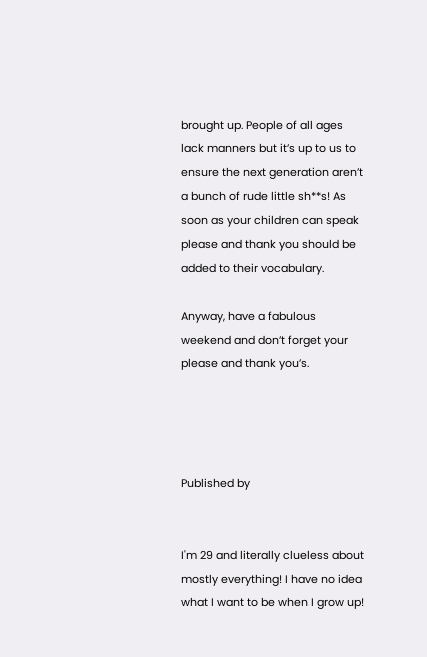brought up. People of all ages lack manners but it’s up to us to ensure the next generation aren’t a bunch of rude little sh**s! As soon as your children can speak please and thank you should be added to their vocabulary.

Anyway, have a fabulous weekend and don’t forget your please and thank you’s.




Published by


I'm 29 and literally clueless about mostly everything! I have no idea what I want to be when I grow up!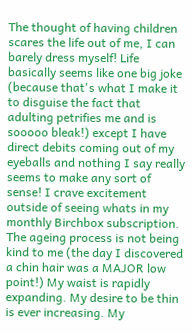The thought of having children scares the life out of me, I can barely dress myself! Life basically seems like one big joke (because that's what I make it to disguise the fact that adulting petrifies me and is sooooo bleak!) except I have direct debits coming out of my eyeballs and nothing I say really seems to make any sort of sense! I crave excitement outside of seeing whats in my monthly Birchbox subscription. The ageing process is not being kind to me (the day I discovered a chin hair was a MAJOR low point!) My waist is rapidly expanding. My desire to be thin is ever increasing. My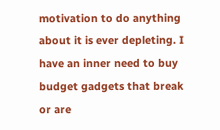motivation to do anything about it is ever depleting. I have an inner need to buy budget gadgets that break or are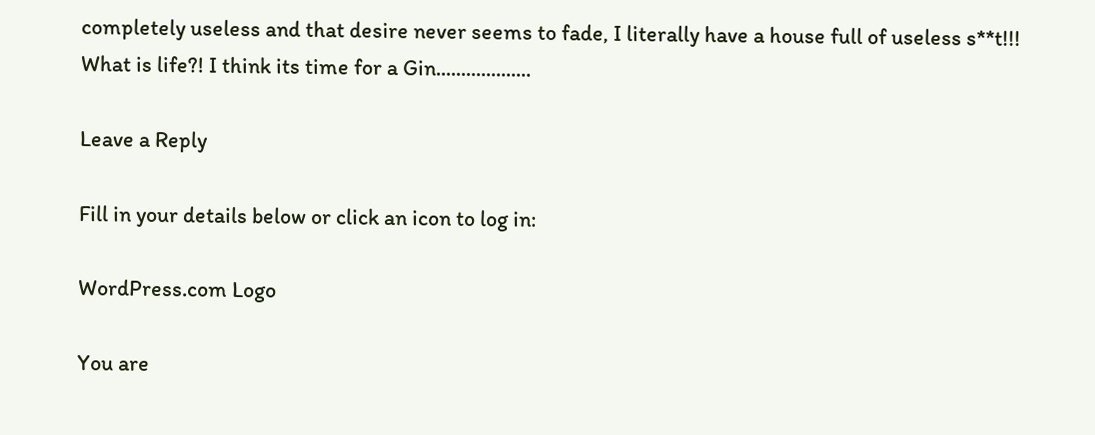completely useless and that desire never seems to fade, I literally have a house full of useless s**t!!! What is life?! I think its time for a Gin...................

Leave a Reply

Fill in your details below or click an icon to log in:

WordPress.com Logo

You are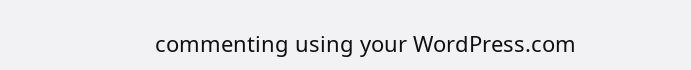commenting using your WordPress.com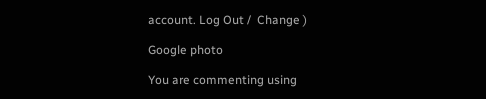account. Log Out /  Change )

Google photo

You are commenting using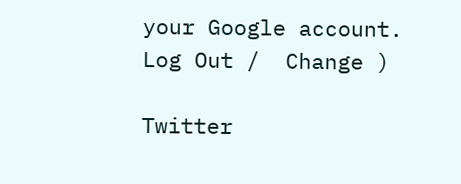your Google account. Log Out /  Change )

Twitter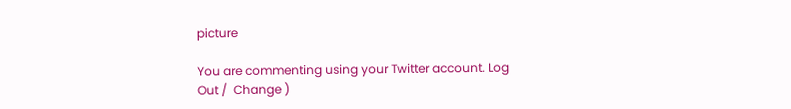picture

You are commenting using your Twitter account. Log Out /  Change )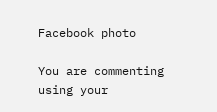Facebook photo

You are commenting using your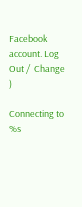Facebook account. Log Out /  Change )

Connecting to %s